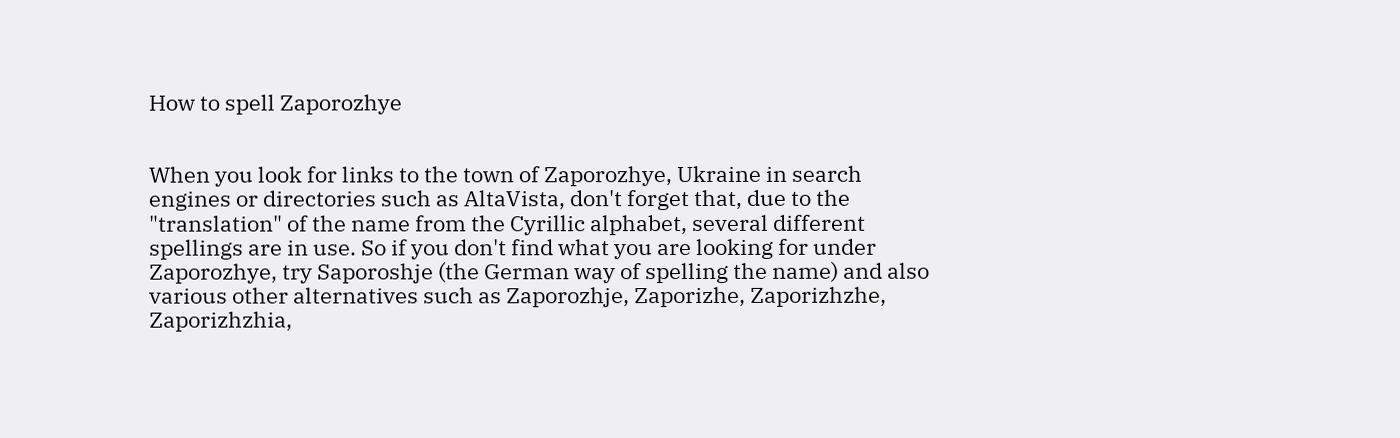How to spell Zaporozhye


When you look for links to the town of Zaporozhye, Ukraine in search engines or directories such as AltaVista, don't forget that, due to the "translation" of the name from the Cyrillic alphabet, several different spellings are in use. So if you don't find what you are looking for under Zaporozhye, try Saporoshje (the German way of spelling the name) and also various other alternatives such as Zaporozhje, Zaporizhe, Zaporizhzhe, Zaporizhzhia,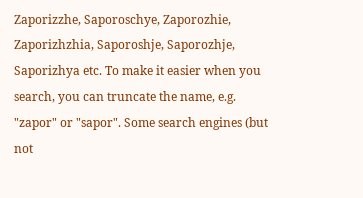Zaporizzhe, Saporoschye, Zaporozhie, Zaporizhzhia, Saporoshje, Saporozhje, Saporizhya etc. To make it easier when you search, you can truncate the name, e.g. "zapor" or "sapor". Some search engines (but not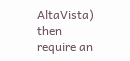AltaVista) then require an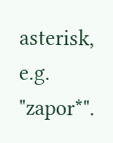asterisk, e.g. "zapor*".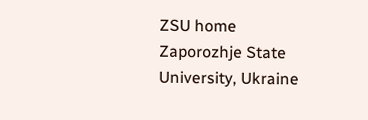ZSU home
Zaporozhje State University, Ukraine